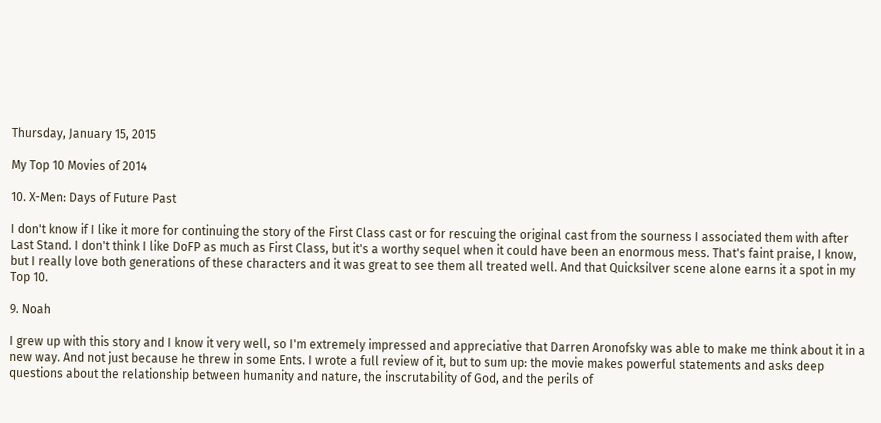Thursday, January 15, 2015

My Top 10 Movies of 2014

10. X-Men: Days of Future Past

I don't know if I like it more for continuing the story of the First Class cast or for rescuing the original cast from the sourness I associated them with after Last Stand. I don't think I like DoFP as much as First Class, but it's a worthy sequel when it could have been an enormous mess. That's faint praise, I know, but I really love both generations of these characters and it was great to see them all treated well. And that Quicksilver scene alone earns it a spot in my Top 10.

9. Noah

I grew up with this story and I know it very well, so I'm extremely impressed and appreciative that Darren Aronofsky was able to make me think about it in a new way. And not just because he threw in some Ents. I wrote a full review of it, but to sum up: the movie makes powerful statements and asks deep questions about the relationship between humanity and nature, the inscrutability of God, and the perils of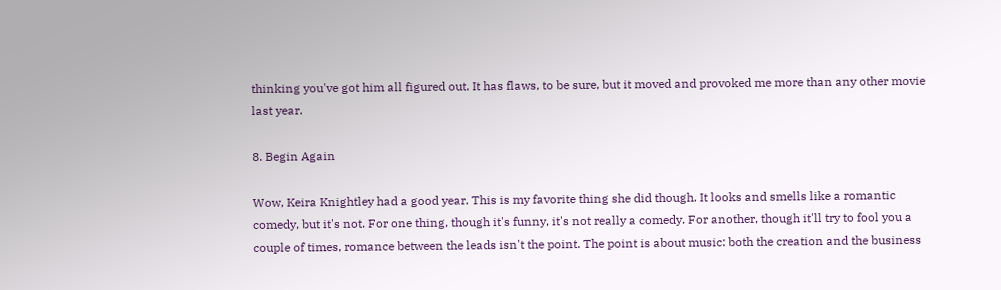thinking you've got him all figured out. It has flaws, to be sure, but it moved and provoked me more than any other movie last year.

8. Begin Again

Wow, Keira Knightley had a good year. This is my favorite thing she did though. It looks and smells like a romantic comedy, but it's not. For one thing, though it's funny, it's not really a comedy. For another, though it'll try to fool you a couple of times, romance between the leads isn't the point. The point is about music: both the creation and the business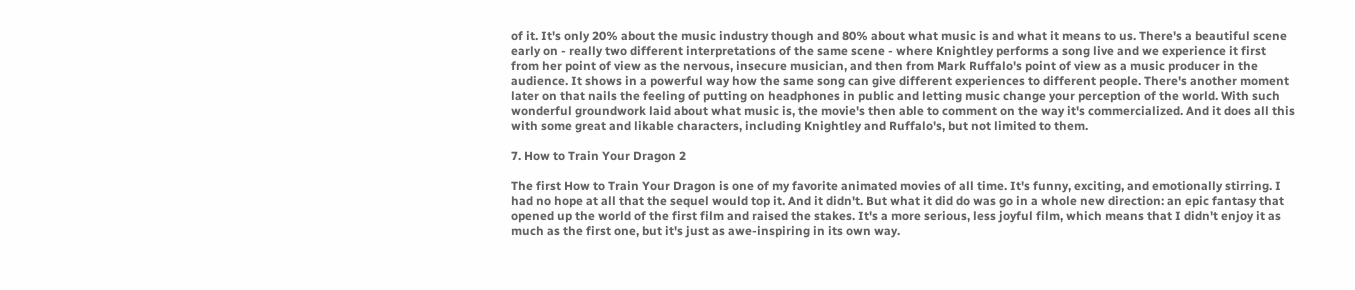of it. It's only 20% about the music industry though and 80% about what music is and what it means to us. There's a beautiful scene early on - really two different interpretations of the same scene - where Knightley performs a song live and we experience it first from her point of view as the nervous, insecure musician, and then from Mark Ruffalo's point of view as a music producer in the audience. It shows in a powerful way how the same song can give different experiences to different people. There's another moment later on that nails the feeling of putting on headphones in public and letting music change your perception of the world. With such wonderful groundwork laid about what music is, the movie's then able to comment on the way it's commercialized. And it does all this with some great and likable characters, including Knightley and Ruffalo's, but not limited to them.

7. How to Train Your Dragon 2

The first How to Train Your Dragon is one of my favorite animated movies of all time. It's funny, exciting, and emotionally stirring. I had no hope at all that the sequel would top it. And it didn't. But what it did do was go in a whole new direction: an epic fantasy that opened up the world of the first film and raised the stakes. It's a more serious, less joyful film, which means that I didn't enjoy it as much as the first one, but it's just as awe-inspiring in its own way.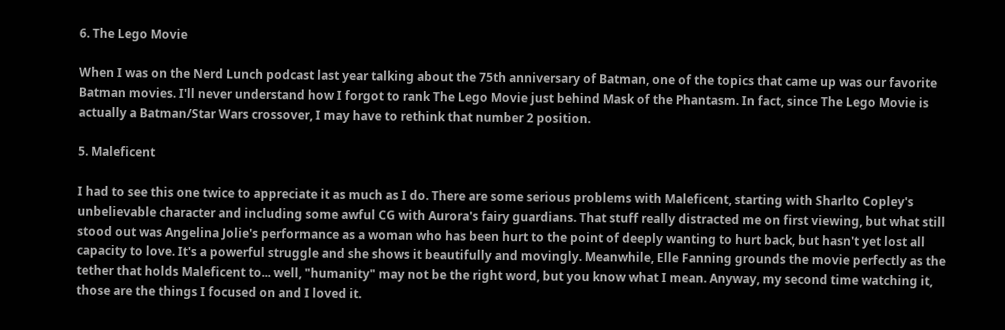6. The Lego Movie

When I was on the Nerd Lunch podcast last year talking about the 75th anniversary of Batman, one of the topics that came up was our favorite Batman movies. I'll never understand how I forgot to rank The Lego Movie just behind Mask of the Phantasm. In fact, since The Lego Movie is actually a Batman/Star Wars crossover, I may have to rethink that number 2 position.

5. Maleficent

I had to see this one twice to appreciate it as much as I do. There are some serious problems with Maleficent, starting with Sharlto Copley's unbelievable character and including some awful CG with Aurora's fairy guardians. That stuff really distracted me on first viewing, but what still stood out was Angelina Jolie's performance as a woman who has been hurt to the point of deeply wanting to hurt back, but hasn't yet lost all capacity to love. It's a powerful struggle and she shows it beautifully and movingly. Meanwhile, Elle Fanning grounds the movie perfectly as the tether that holds Maleficent to... well, "humanity" may not be the right word, but you know what I mean. Anyway, my second time watching it, those are the things I focused on and I loved it.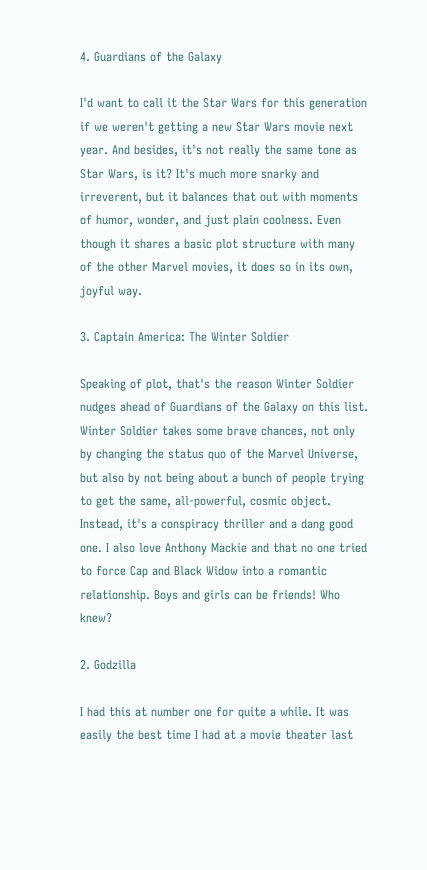4. Guardians of the Galaxy

I'd want to call it the Star Wars for this generation if we weren't getting a new Star Wars movie next year. And besides, it's not really the same tone as Star Wars, is it? It's much more snarky and irreverent, but it balances that out with moments of humor, wonder, and just plain coolness. Even though it shares a basic plot structure with many of the other Marvel movies, it does so in its own, joyful way.

3. Captain America: The Winter Soldier

Speaking of plot, that's the reason Winter Soldier nudges ahead of Guardians of the Galaxy on this list. Winter Soldier takes some brave chances, not only by changing the status quo of the Marvel Universe, but also by not being about a bunch of people trying to get the same, all-powerful, cosmic object. Instead, it's a conspiracy thriller and a dang good one. I also love Anthony Mackie and that no one tried to force Cap and Black Widow into a romantic relationship. Boys and girls can be friends! Who knew?

2. Godzilla

I had this at number one for quite a while. It was easily the best time I had at a movie theater last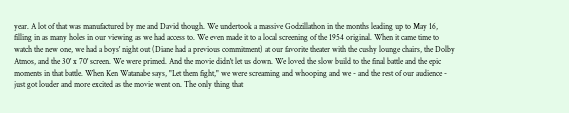year. A lot of that was manufactured by me and David though. We undertook a massive Godzillathon in the months leading up to May 16, filling in as many holes in our viewing as we had access to. We even made it to a local screening of the 1954 original. When it came time to watch the new one, we had a boys' night out (Diane had a previous commitment) at our favorite theater with the cushy lounge chairs, the Dolby Atmos, and the 30' x 70' screen. We were primed. And the movie didn't let us down. We loved the slow build to the final battle and the epic moments in that battle. When Ken Watanabe says, "Let them fight," we were screaming and whooping and we - and the rest of our audience - just got louder and more excited as the movie went on. The only thing that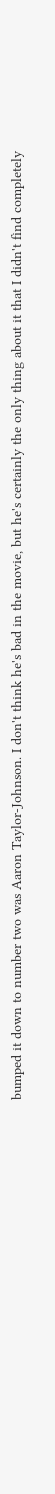bumped it down to number two was Aaron Taylor-Johnson. I don't think he's bad in the movie, but he's certainly the only thing about it that I didn't find completely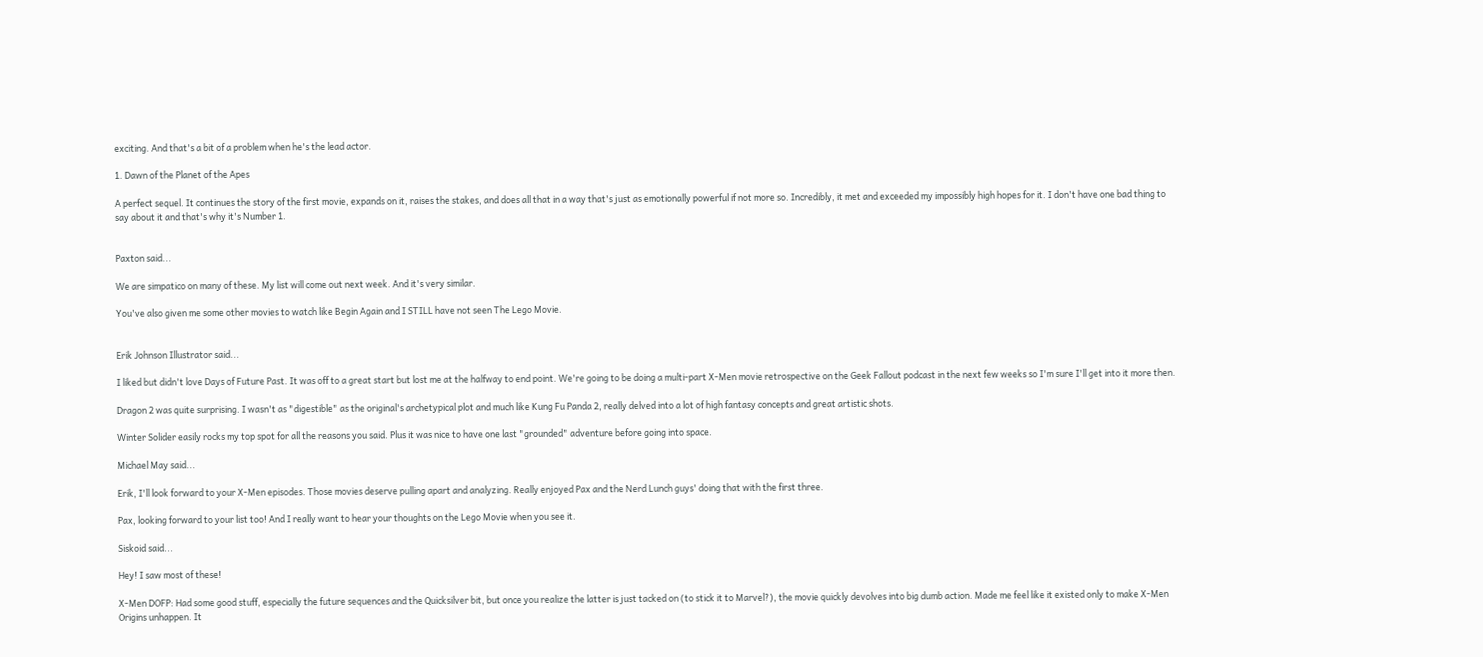exciting. And that's a bit of a problem when he's the lead actor.

1. Dawn of the Planet of the Apes

A perfect sequel. It continues the story of the first movie, expands on it, raises the stakes, and does all that in a way that's just as emotionally powerful if not more so. Incredibly, it met and exceeded my impossibly high hopes for it. I don't have one bad thing to say about it and that's why it's Number 1.


Paxton said...

We are simpatico on many of these. My list will come out next week. And it's very similar.

You've also given me some other movies to watch like Begin Again and I STILL have not seen The Lego Movie.


Erik Johnson Illustrator said...

I liked but didn't love Days of Future Past. It was off to a great start but lost me at the halfway to end point. We're going to be doing a multi-part X-Men movie retrospective on the Geek Fallout podcast in the next few weeks so I'm sure I'll get into it more then.

Dragon 2 was quite surprising. I wasn't as "digestible" as the original's archetypical plot and much like Kung Fu Panda 2, really delved into a lot of high fantasy concepts and great artistic shots.

Winter Solider easily rocks my top spot for all the reasons you said. Plus it was nice to have one last "grounded" adventure before going into space.

Michael May said...

Erik, I'll look forward to your X-Men episodes. Those movies deserve pulling apart and analyzing. Really enjoyed Pax and the Nerd Lunch guys' doing that with the first three.

Pax, looking forward to your list too! And I really want to hear your thoughts on the Lego Movie when you see it.

Siskoid said...

Hey! I saw most of these!

X-Men DOFP: Had some good stuff, especially the future sequences and the Quicksilver bit, but once you realize the latter is just tacked on (to stick it to Marvel?), the movie quickly devolves into big dumb action. Made me feel like it existed only to make X-Men Origins unhappen. It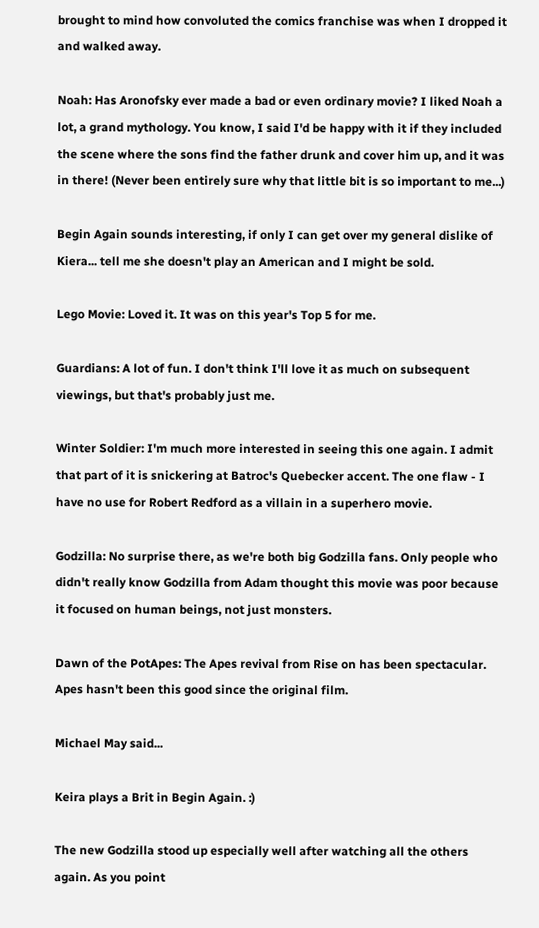brought to mind how convoluted the comics franchise was when I dropped it and walked away.

Noah: Has Aronofsky ever made a bad or even ordinary movie? I liked Noah a lot, a grand mythology. You know, I said I'd be happy with it if they included the scene where the sons find the father drunk and cover him up, and it was in there! (Never been entirely sure why that little bit is so important to me...)

Begin Again sounds interesting, if only I can get over my general dislike of Kiera... tell me she doesn't play an American and I might be sold.

Lego Movie: Loved it. It was on this year's Top 5 for me.

Guardians: A lot of fun. I don't think I'll love it as much on subsequent viewings, but that's probably just me.

Winter Soldier: I'm much more interested in seeing this one again. I admit that part of it is snickering at Batroc's Quebecker accent. The one flaw - I have no use for Robert Redford as a villain in a superhero movie.

Godzilla: No surprise there, as we're both big Godzilla fans. Only people who didn't really know Godzilla from Adam thought this movie was poor because it focused on human beings, not just monsters.

Dawn of the PotApes: The Apes revival from Rise on has been spectacular. Apes hasn't been this good since the original film.

Michael May said...

Keira plays a Brit in Begin Again. :)

The new Godzilla stood up especially well after watching all the others again. As you point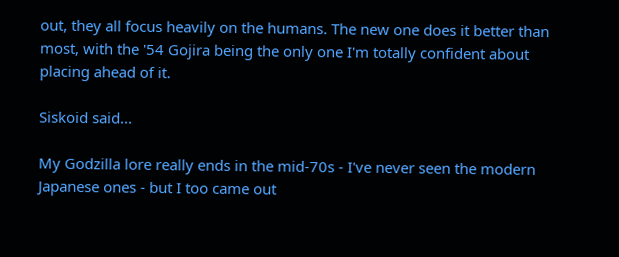out, they all focus heavily on the humans. The new one does it better than most, with the '54 Gojira being the only one I'm totally confident about placing ahead of it.

Siskoid said...

My Godzilla lore really ends in the mid-70s - I've never seen the modern Japanese ones - but I too came out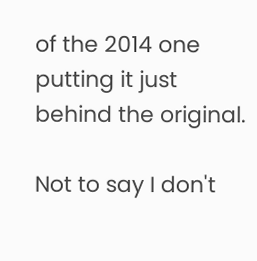of the 2014 one putting it just behind the original.

Not to say I don't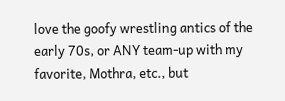love the goofy wrestling antics of the early 70s, or ANY team-up with my favorite, Mothra, etc., but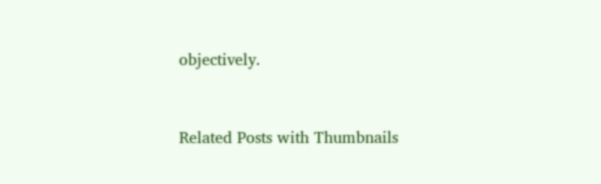objectively.


Related Posts with Thumbnails